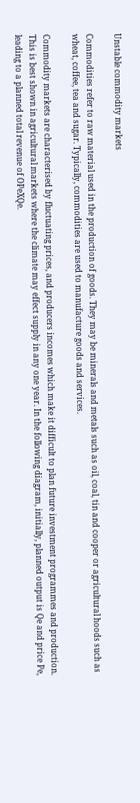Unstable commodity markets

Commodities refer to raw material used in the production of goods. They may be minerals and metals such as oil, coal, tin and cooper or agricultural hoods such as wheat, coffee, tea and sugar. Typically, commodities are used to manufacture goods and services.

Commodity markets are characterised by fluctuating prices, and producers incomes which make it difficult to plan future investment programmes and production. This is best shown in agricultural markets where the climate may effect supply in any one year. In the following diagram, initially, planned output is Qe and price Pe, leading to a planned total revenue of OPeXQe.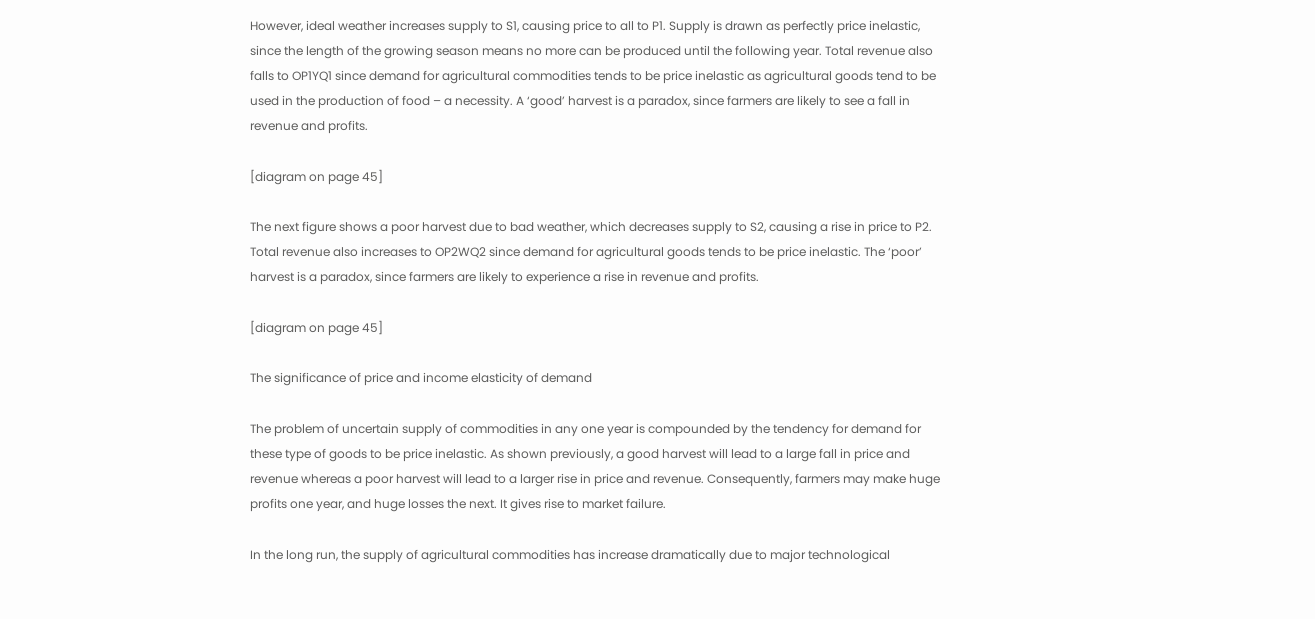However, ideal weather increases supply to S1, causing price to all to P1. Supply is drawn as perfectly price inelastic, since the length of the growing season means no more can be produced until the following year. Total revenue also falls to OP1YQ1 since demand for agricultural commodities tends to be price inelastic as agricultural goods tend to be used in the production of food – a necessity. A ‘good’ harvest is a paradox, since farmers are likely to see a fall in revenue and profits.

[diagram on page 45]

The next figure shows a poor harvest due to bad weather, which decreases supply to S2, causing a rise in price to P2. Total revenue also increases to OP2WQ2 since demand for agricultural goods tends to be price inelastic. The ‘poor’ harvest is a paradox, since farmers are likely to experience a rise in revenue and profits.

[diagram on page 45]

The significance of price and income elasticity of demand

The problem of uncertain supply of commodities in any one year is compounded by the tendency for demand for these type of goods to be price inelastic. As shown previously, a good harvest will lead to a large fall in price and revenue whereas a poor harvest will lead to a larger rise in price and revenue. Consequently, farmers may make huge profits one year, and huge losses the next. It gives rise to market failure.

In the long run, the supply of agricultural commodities has increase dramatically due to major technological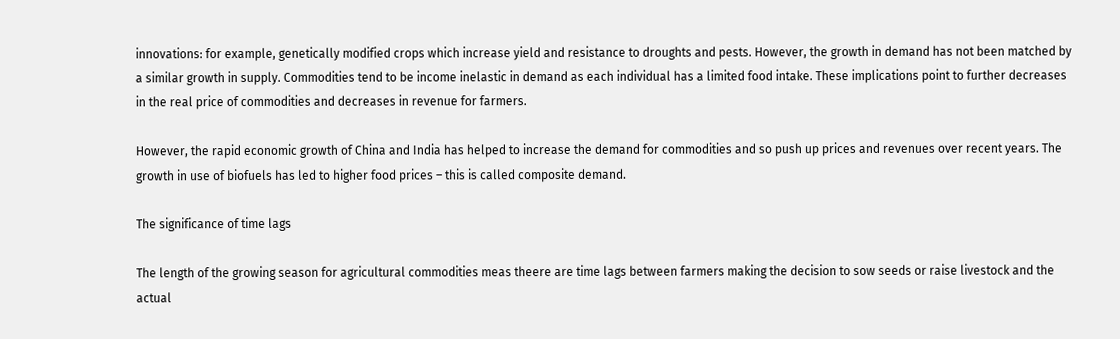innovations: for example, genetically modified crops which increase yield and resistance to droughts and pests. However, the growth in demand has not been matched by a similar growth in supply. Commodities tend to be income inelastic in demand as each individual has a limited food intake. These implications point to further decreases in the real price of commodities and decreases in revenue for farmers.

However, the rapid economic growth of China and India has helped to increase the demand for commodities and so push up prices and revenues over recent years. The growth in use of biofuels has led to higher food prices – this is called composite demand.

The significance of time lags

The length of the growing season for agricultural commodities meas theere are time lags between farmers making the decision to sow seeds or raise livestock and the actual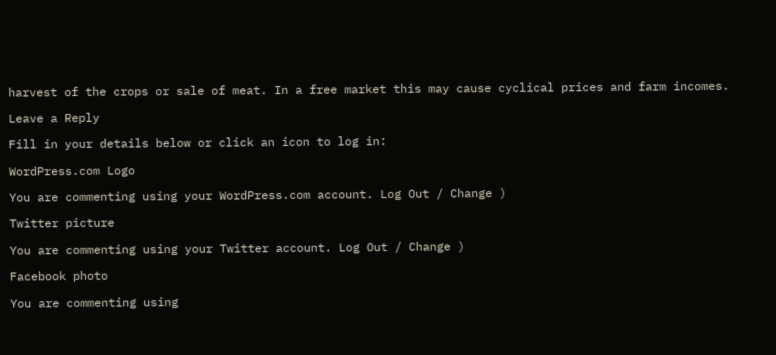harvest of the crops or sale of meat. In a free market this may cause cyclical prices and farm incomes.

Leave a Reply

Fill in your details below or click an icon to log in:

WordPress.com Logo

You are commenting using your WordPress.com account. Log Out / Change )

Twitter picture

You are commenting using your Twitter account. Log Out / Change )

Facebook photo

You are commenting using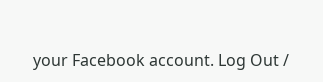your Facebook account. Log Out /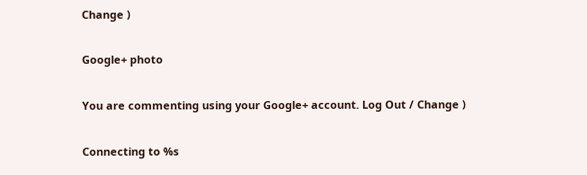Change )

Google+ photo

You are commenting using your Google+ account. Log Out / Change )

Connecting to %s